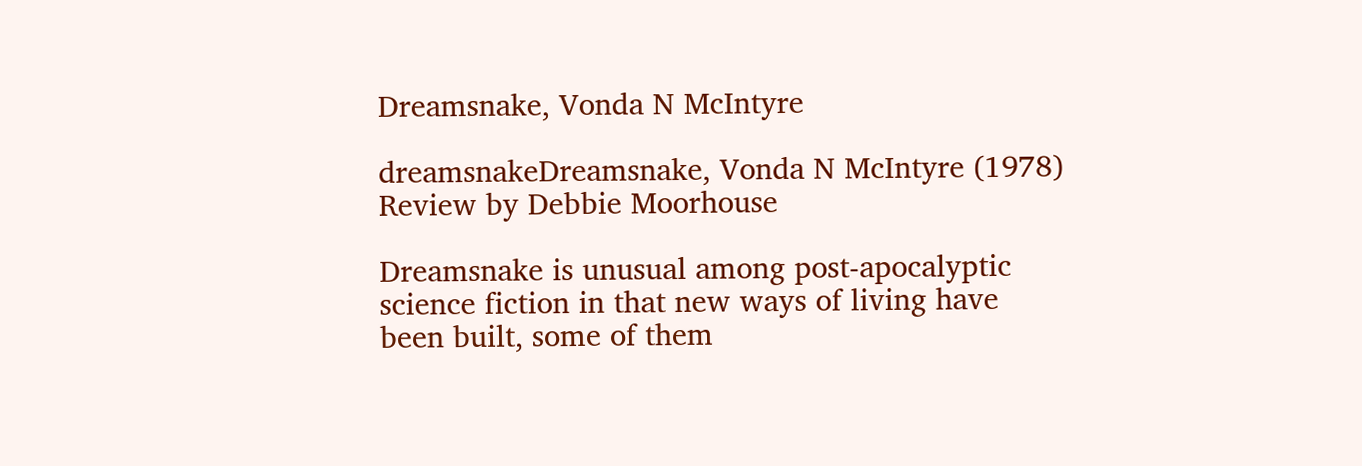Dreamsnake, Vonda N McIntyre

dreamsnakeDreamsnake, Vonda N McIntyre (1978)
Review by Debbie Moorhouse

Dreamsnake is unusual among post-apocalyptic science fiction in that new ways of living have been built, some of them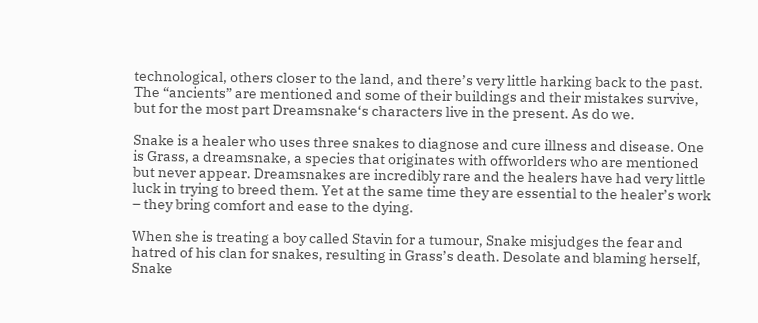technological, others closer to the land, and there’s very little harking back to the past. The “ancients” are mentioned and some of their buildings and their mistakes survive, but for the most part Dreamsnake‘s characters live in the present. As do we.

Snake is a healer who uses three snakes to diagnose and cure illness and disease. One is Grass, a dreamsnake, a species that originates with offworlders who are mentioned but never appear. Dreamsnakes are incredibly rare and the healers have had very little luck in trying to breed them. Yet at the same time they are essential to the healer’s work – they bring comfort and ease to the dying.

When she is treating a boy called Stavin for a tumour, Snake misjudges the fear and hatred of his clan for snakes, resulting in Grass’s death. Desolate and blaming herself, Snake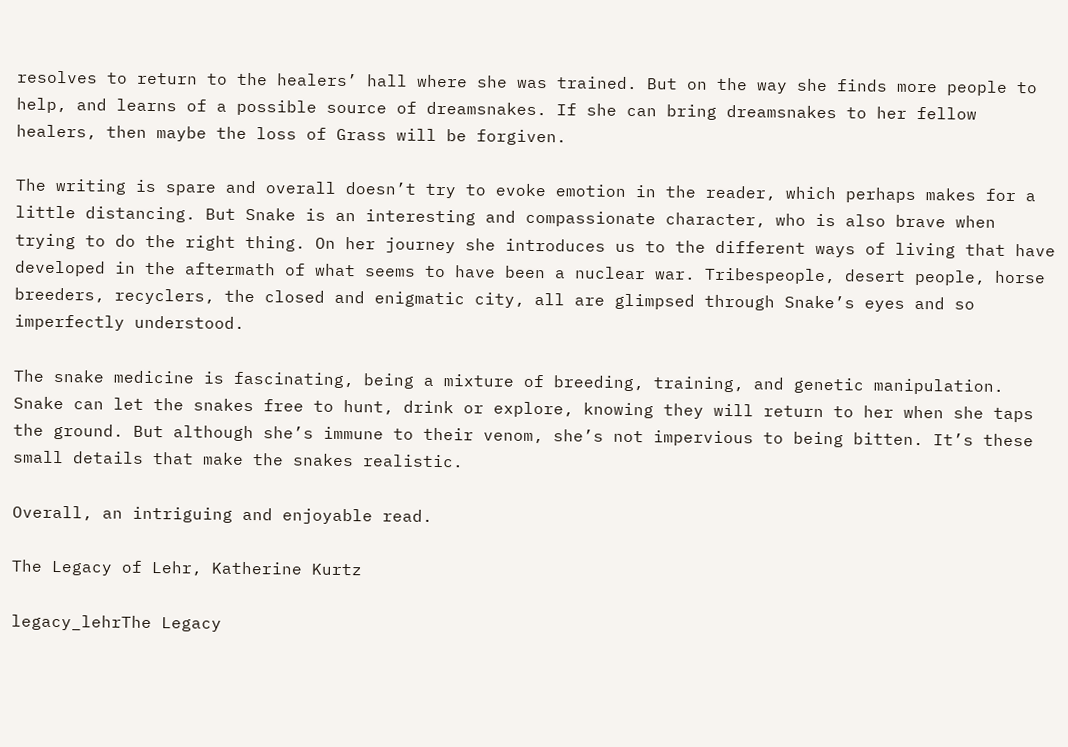resolves to return to the healers’ hall where she was trained. But on the way she finds more people to help, and learns of a possible source of dreamsnakes. If she can bring dreamsnakes to her fellow healers, then maybe the loss of Grass will be forgiven.

The writing is spare and overall doesn’t try to evoke emotion in the reader, which perhaps makes for a little distancing. But Snake is an interesting and compassionate character, who is also brave when trying to do the right thing. On her journey she introduces us to the different ways of living that have developed in the aftermath of what seems to have been a nuclear war. Tribespeople, desert people, horse breeders, recyclers, the closed and enigmatic city, all are glimpsed through Snake’s eyes and so imperfectly understood.

The snake medicine is fascinating, being a mixture of breeding, training, and genetic manipulation. Snake can let the snakes free to hunt, drink or explore, knowing they will return to her when she taps the ground. But although she’s immune to their venom, she’s not impervious to being bitten. It’s these small details that make the snakes realistic.

Overall, an intriguing and enjoyable read.

The Legacy of Lehr, Katherine Kurtz

legacy_lehrThe Legacy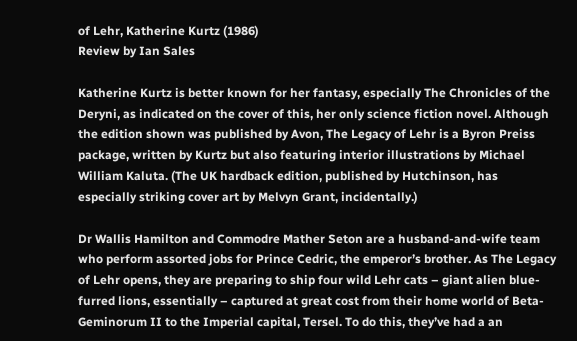of Lehr, Katherine Kurtz (1986)
Review by Ian Sales

Katherine Kurtz is better known for her fantasy, especially The Chronicles of the Deryni, as indicated on the cover of this, her only science fiction novel. Although the edition shown was published by Avon, The Legacy of Lehr is a Byron Preiss package, written by Kurtz but also featuring interior illustrations by Michael William Kaluta. (The UK hardback edition, published by Hutchinson, has especially striking cover art by Melvyn Grant, incidentally.)

Dr Wallis Hamilton and Commodre Mather Seton are a husband-and-wife team who perform assorted jobs for Prince Cedric, the emperor’s brother. As The Legacy of Lehr opens, they are preparing to ship four wild Lehr cats – giant alien blue-furred lions, essentially – captured at great cost from their home world of Beta-Geminorum II to the Imperial capital, Tersel. To do this, they’ve had a an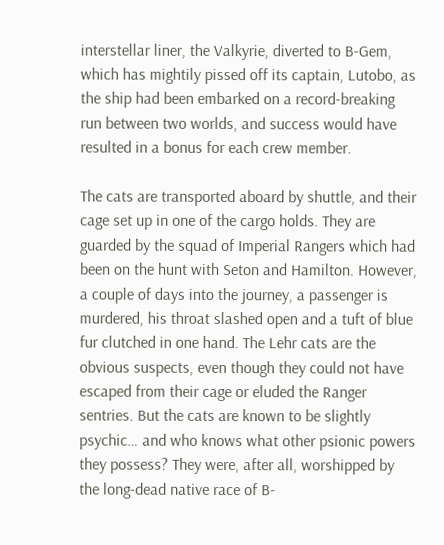interstellar liner, the Valkyrie, diverted to B-Gem, which has mightily pissed off its captain, Lutobo, as the ship had been embarked on a record-breaking run between two worlds, and success would have resulted in a bonus for each crew member.

The cats are transported aboard by shuttle, and their cage set up in one of the cargo holds. They are guarded by the squad of Imperial Rangers which had been on the hunt with Seton and Hamilton. However, a couple of days into the journey, a passenger is murdered, his throat slashed open and a tuft of blue fur clutched in one hand. The Lehr cats are the obvious suspects, even though they could not have escaped from their cage or eluded the Ranger sentries. But the cats are known to be slightly psychic… and who knows what other psionic powers they possess? They were, after all, worshipped by the long-dead native race of B-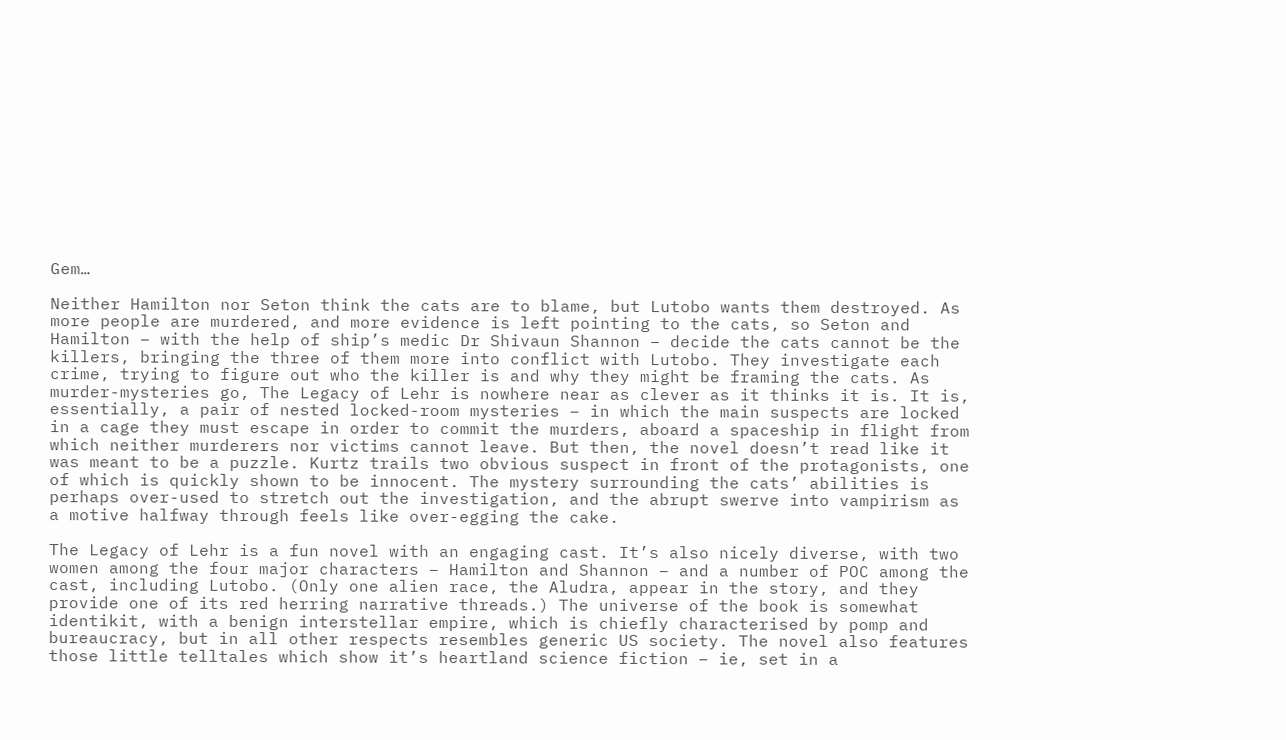Gem…

Neither Hamilton nor Seton think the cats are to blame, but Lutobo wants them destroyed. As more people are murdered, and more evidence is left pointing to the cats, so Seton and Hamilton – with the help of ship’s medic Dr Shivaun Shannon – decide the cats cannot be the killers, bringing the three of them more into conflict with Lutobo. They investigate each crime, trying to figure out who the killer is and why they might be framing the cats. As murder-mysteries go, The Legacy of Lehr is nowhere near as clever as it thinks it is. It is, essentially, a pair of nested locked-room mysteries – in which the main suspects are locked in a cage they must escape in order to commit the murders, aboard a spaceship in flight from which neither murderers nor victims cannot leave. But then, the novel doesn’t read like it was meant to be a puzzle. Kurtz trails two obvious suspect in front of the protagonists, one of which is quickly shown to be innocent. The mystery surrounding the cats’ abilities is perhaps over-used to stretch out the investigation, and the abrupt swerve into vampirism as a motive halfway through feels like over-egging the cake.

The Legacy of Lehr is a fun novel with an engaging cast. It’s also nicely diverse, with two women among the four major characters – Hamilton and Shannon – and a number of POC among the cast, including Lutobo. (Only one alien race, the Aludra, appear in the story, and they provide one of its red herring narrative threads.) The universe of the book is somewhat identikit, with a benign interstellar empire, which is chiefly characterised by pomp and bureaucracy, but in all other respects resembles generic US society. The novel also features those little telltales which show it’s heartland science fiction – ie, set in a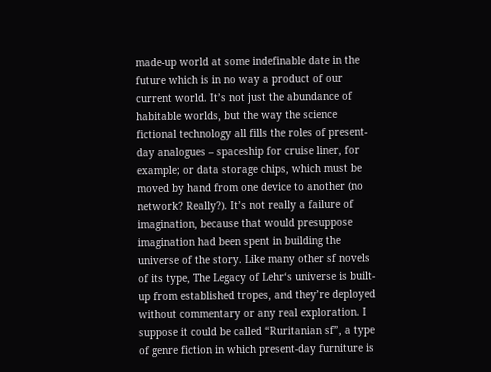made-up world at some indefinable date in the future which is in no way a product of our current world. It’s not just the abundance of habitable worlds, but the way the science fictional technology all fills the roles of present-day analogues – spaceship for cruise liner, for example; or data storage chips, which must be moved by hand from one device to another (no network? Really?). It’s not really a failure of imagination, because that would presuppose imagination had been spent in building the universe of the story. Like many other sf novels of its type, The Legacy of Lehr‘s universe is built-up from established tropes, and they’re deployed without commentary or any real exploration. I suppose it could be called “Ruritanian sf”, a type of genre fiction in which present-day furniture is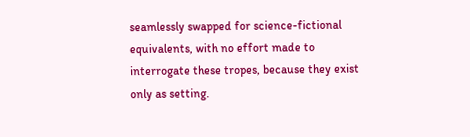seamlessly swapped for science-fictional equivalents, with no effort made to interrogate these tropes, because they exist only as setting.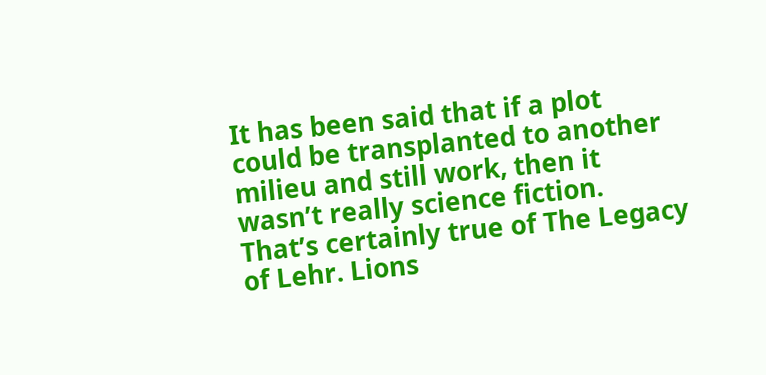It has been said that if a plot could be transplanted to another milieu and still work, then it wasn’t really science fiction. That’s certainly true of The Legacy of Lehr. Lions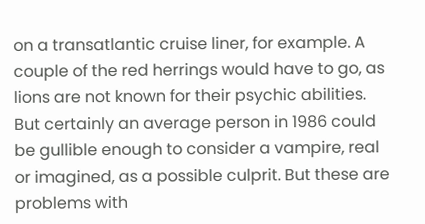on a transatlantic cruise liner, for example. A couple of the red herrings would have to go, as lions are not known for their psychic abilities. But certainly an average person in 1986 could be gullible enough to consider a vampire, real or imagined, as a possible culprit. But these are problems with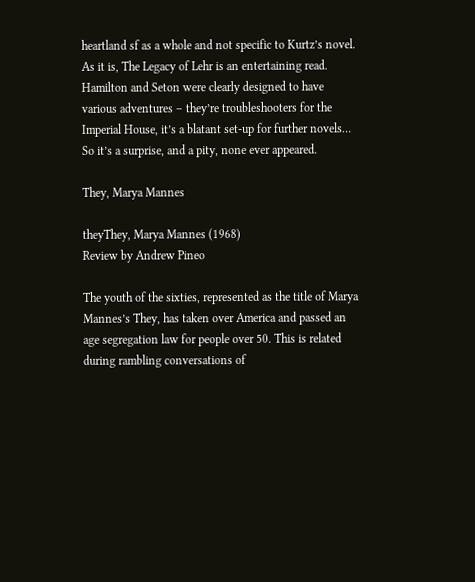heartland sf as a whole and not specific to Kurtz’s novel. As it is, The Legacy of Lehr is an entertaining read. Hamilton and Seton were clearly designed to have various adventures – they’re troubleshooters for the Imperial House, it’s a blatant set-up for further novels… So it’s a surprise, and a pity, none ever appeared.

They, Marya Mannes

theyThey, Marya Mannes (1968)
Review by Andrew Pineo

The youth of the sixties, represented as the title of Marya Mannes’s They, has taken over America and passed an age segregation law for people over 50. This is related during rambling conversations of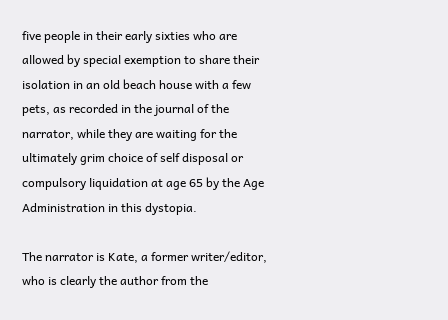five people in their early sixties who are allowed by special exemption to share their isolation in an old beach house with a few pets, as recorded in the journal of the narrator, while they are waiting for the ultimately grim choice of self disposal or compulsory liquidation at age 65 by the Age Administration in this dystopia.

The narrator is Kate, a former writer/editor, who is clearly the author from the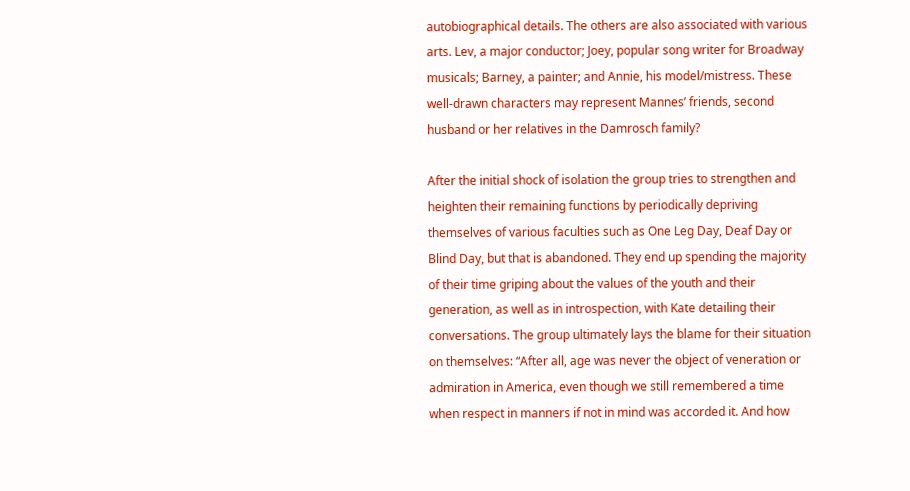autobiographical details. The others are also associated with various arts. Lev, a major conductor; Joey, popular song writer for Broadway musicals; Barney, a painter; and Annie, his model/mistress. These well-drawn characters may represent Mannes’ friends, second husband or her relatives in the Damrosch family?

After the initial shock of isolation the group tries to strengthen and heighten their remaining functions by periodically depriving themselves of various faculties such as One Leg Day, Deaf Day or Blind Day, but that is abandoned. They end up spending the majority of their time griping about the values of the youth and their generation, as well as in introspection, with Kate detailing their conversations. The group ultimately lays the blame for their situation on themselves: “After all, age was never the object of veneration or admiration in America, even though we still remembered a time when respect in manners if not in mind was accorded it. And how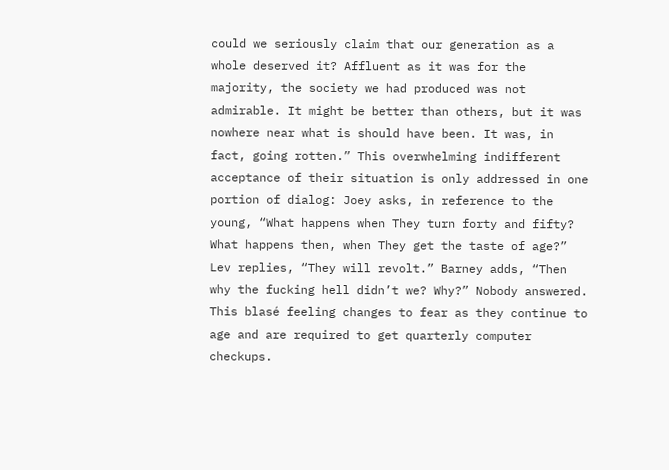could we seriously claim that our generation as a whole deserved it? Affluent as it was for the majority, the society we had produced was not admirable. It might be better than others, but it was nowhere near what is should have been. It was, in fact, going rotten.” This overwhelming indifferent acceptance of their situation is only addressed in one portion of dialog: Joey asks, in reference to the young, “What happens when They turn forty and fifty? What happens then, when They get the taste of age?” Lev replies, “They will revolt.” Barney adds, “Then why the fucking hell didn’t we? Why?” Nobody answered. This blasé feeling changes to fear as they continue to age and are required to get quarterly computer checkups.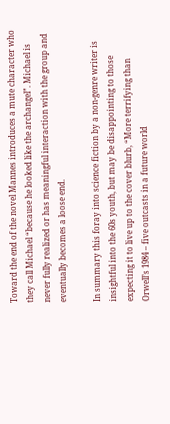Toward the end of the novel Mannes introduces a mute character who they call Michael “because he looked like the archangel”. Michael is never fully realized or has meaningful interaction with the group and eventually becomes a loose end.

In summary this foray into science fiction by a non-genre writer is insightful into the 60s youth, but may be disappointing to those expecting it to live up to the cover blurb, “More terrifying than Orwell’s 1984 – five outcasts in a future world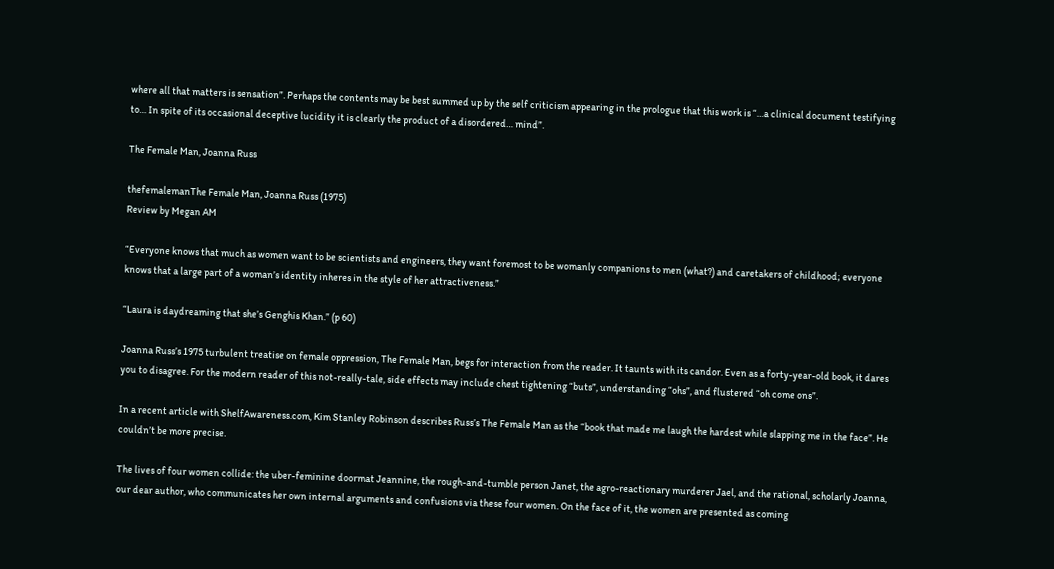where all that matters is sensation”. Perhaps the contents may be best summed up by the self criticism appearing in the prologue that this work is “…a clinical document testifying to… In spite of its occasional deceptive lucidity it is clearly the product of a disordered… mind”.

The Female Man, Joanna Russ

thefemalemanThe Female Man, Joanna Russ (1975)
Review by Megan AM

“Everyone knows that much as women want to be scientists and engineers, they want foremost to be womanly companions to men (what?) and caretakers of childhood; everyone knows that a large part of a woman’s identity inheres in the style of her attractiveness.”

“Laura is daydreaming that she’s Genghis Khan.” (p 60)

Joanna Russ’s 1975 turbulent treatise on female oppression, The Female Man, begs for interaction from the reader. It taunts with its candor. Even as a forty-year-old book, it dares you to disagree. For the modern reader of this not-really-tale, side effects may include chest tightening “buts”, understanding “ohs”, and flustered “oh come ons”.

In a recent article with ShelfAwareness.com, Kim Stanley Robinson describes Russ’s The Female Man as the “book that made me laugh the hardest while slapping me in the face”. He couldn’t be more precise.

The lives of four women collide: the uber-feminine doormat Jeannine, the rough-and-tumble person Janet, the agro-reactionary murderer Jael, and the rational, scholarly Joanna, our dear author, who communicates her own internal arguments and confusions via these four women. On the face of it, the women are presented as coming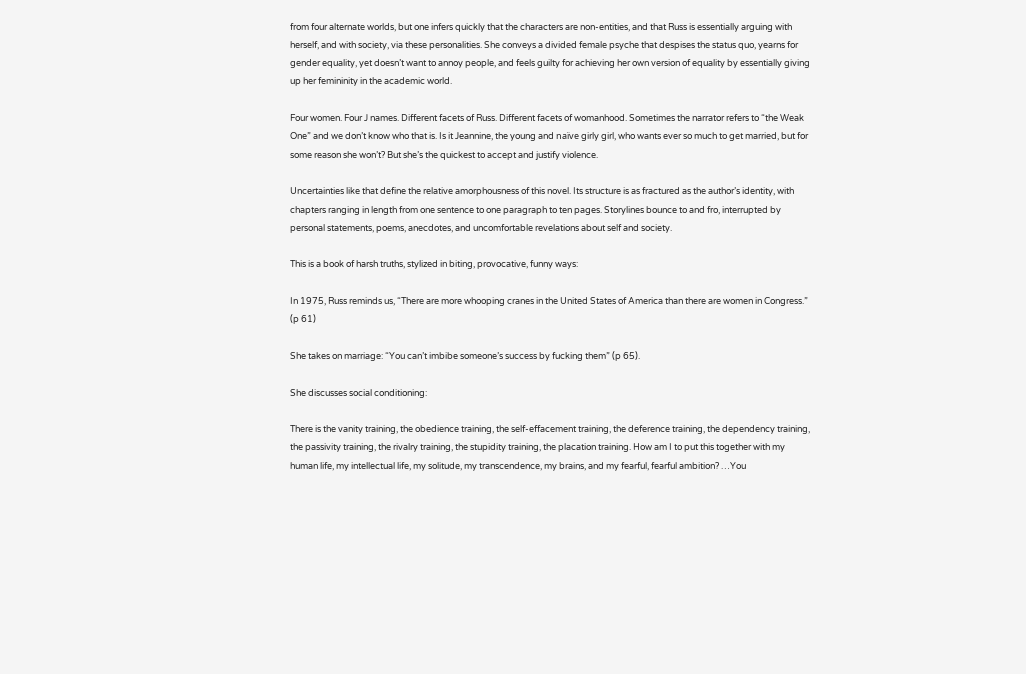from four alternate worlds, but one infers quickly that the characters are non-entities, and that Russ is essentially arguing with herself, and with society, via these personalities. She conveys a divided female psyche that despises the status quo, yearns for gender equality, yet doesn’t want to annoy people, and feels guilty for achieving her own version of equality by essentially giving up her femininity in the academic world.

Four women. Four J names. Different facets of Russ. Different facets of womanhood. Sometimes the narrator refers to “the Weak One” and we don’t know who that is. Is it Jeannine, the young and naïve girly girl, who wants ever so much to get married, but for some reason she won’t? But she’s the quickest to accept and justify violence.

Uncertainties like that define the relative amorphousness of this novel. Its structure is as fractured as the author’s identity, with chapters ranging in length from one sentence to one paragraph to ten pages. Storylines bounce to and fro, interrupted by personal statements, poems, anecdotes, and uncomfortable revelations about self and society.

This is a book of harsh truths, stylized in biting, provocative, funny ways:

In 1975, Russ reminds us, “There are more whooping cranes in the United States of America than there are women in Congress.” (p 61)

She takes on marriage: “You can’t imbibe someone’s success by fucking them” (p 65).

She discusses social conditioning:

There is the vanity training, the obedience training, the self-effacement training, the deference training, the dependency training, the passivity training, the rivalry training, the stupidity training, the placation training. How am I to put this together with my human life, my intellectual life, my solitude, my transcendence, my brains, and my fearful, fearful ambition? …You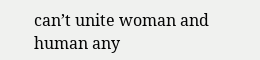can’t unite woman and human any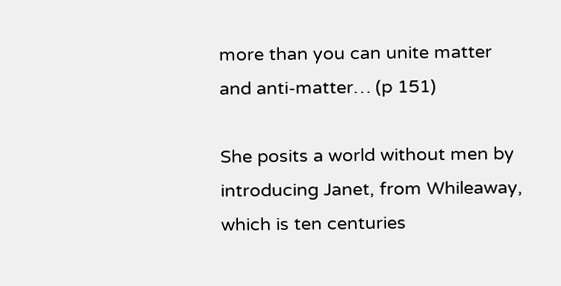more than you can unite matter and anti-matter… (p 151)

She posits a world without men by introducing Janet, from Whileaway, which is ten centuries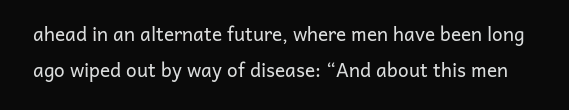ahead in an alternate future, where men have been long ago wiped out by way of disease: “And about this men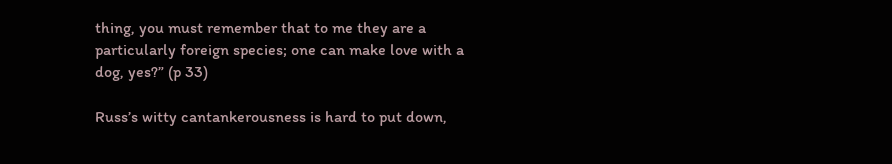thing, you must remember that to me they are a particularly foreign species; one can make love with a dog, yes?” (p 33)

Russ’s witty cantankerousness is hard to put down,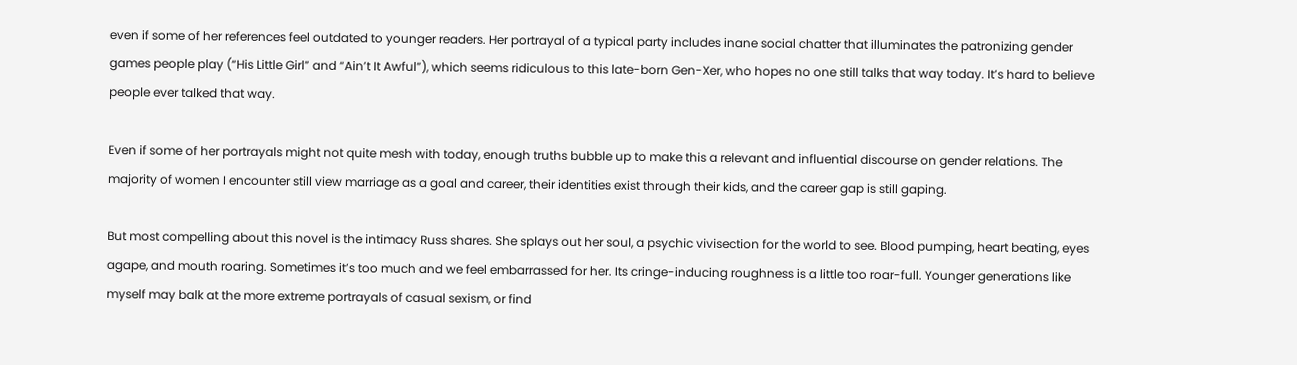even if some of her references feel outdated to younger readers. Her portrayal of a typical party includes inane social chatter that illuminates the patronizing gender games people play (“His Little Girl” and “Ain’t It Awful”), which seems ridiculous to this late-born Gen-Xer, who hopes no one still talks that way today. It’s hard to believe people ever talked that way.

Even if some of her portrayals might not quite mesh with today, enough truths bubble up to make this a relevant and influential discourse on gender relations. The majority of women I encounter still view marriage as a goal and career, their identities exist through their kids, and the career gap is still gaping.

But most compelling about this novel is the intimacy Russ shares. She splays out her soul, a psychic vivisection for the world to see. Blood pumping, heart beating, eyes agape, and mouth roaring. Sometimes it’s too much and we feel embarrassed for her. Its cringe-inducing roughness is a little too roar-full. Younger generations like myself may balk at the more extreme portrayals of casual sexism, or find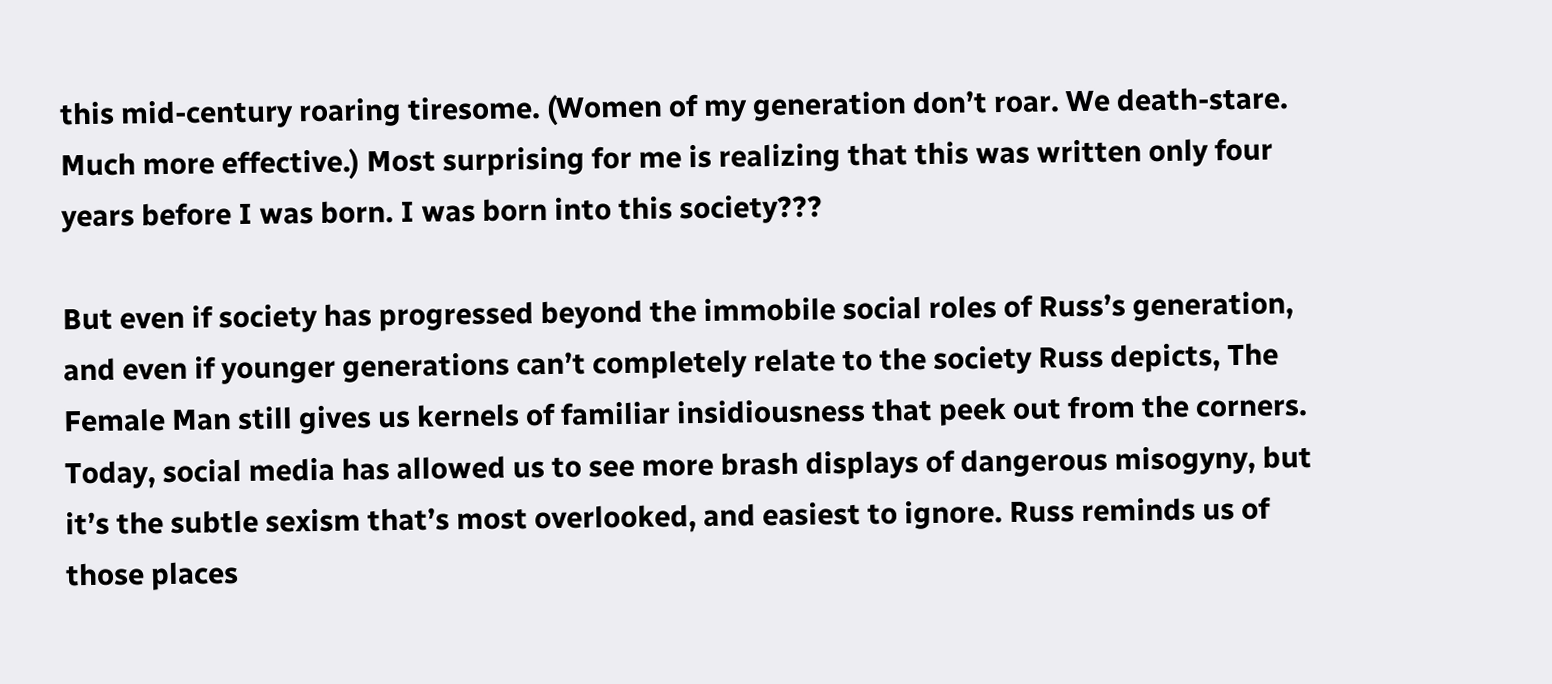this mid-century roaring tiresome. (Women of my generation don’t roar. We death-stare. Much more effective.) Most surprising for me is realizing that this was written only four years before I was born. I was born into this society???

But even if society has progressed beyond the immobile social roles of Russ’s generation, and even if younger generations can’t completely relate to the society Russ depicts, The Female Man still gives us kernels of familiar insidiousness that peek out from the corners. Today, social media has allowed us to see more brash displays of dangerous misogyny, but it’s the subtle sexism that’s most overlooked, and easiest to ignore. Russ reminds us of those places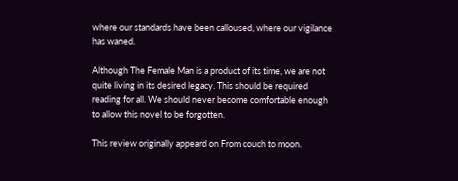where our standards have been calloused, where our vigilance has waned.

Although The Female Man is a product of its time, we are not quite living in its desired legacy. This should be required reading for all. We should never become comfortable enough to allow this novel to be forgotten.

This review originally appeard on From couch to moon.